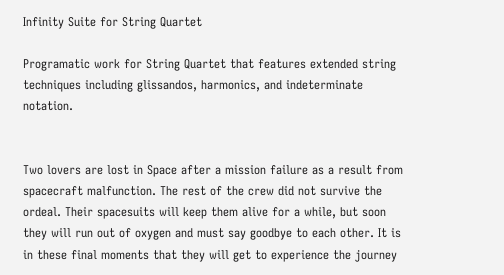Infinity Suite for String Quartet

Programatic work for String Quartet that features extended string techniques including glissandos, harmonics, and indeterminate notation.


Two lovers are lost in Space after a mission failure as a result from spacecraft malfunction. The rest of the crew did not survive the ordeal. Their spacesuits will keep them alive for a while, but soon they will run out of oxygen and must say goodbye to each other. It is in these final moments that they will get to experience the journey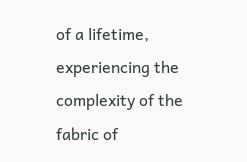of a lifetime, experiencing the complexity of the fabric of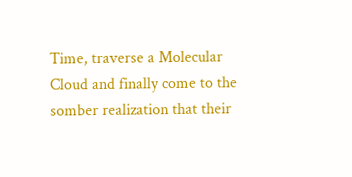Time, traverse a Molecular Cloud and finally come to the somber realization that their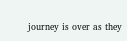journey is over as they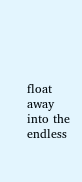float away into the endless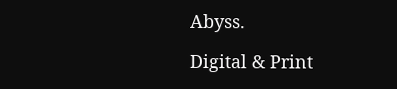Abyss.

Digital & Print